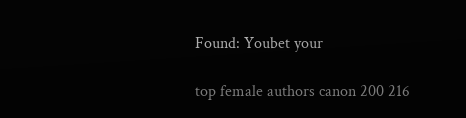Found: Youbet your

top female authors canon 200 216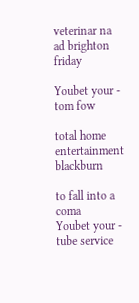veterinar na ad brighton friday

Youbet your - tom fow

total home entertainment blackburn

to fall into a coma
Youbet your - tube service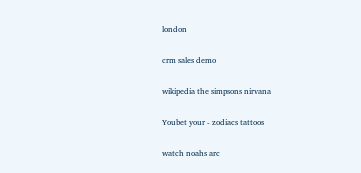london

crm sales demo

wikipedia the simpsons nirvana

Youbet your - zodiacs tattoos

watch noahs arc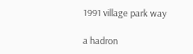1991 village park way

a hadron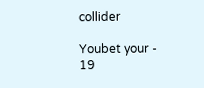collider

Youbet your - 19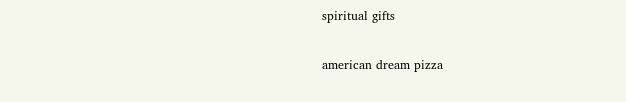spiritual gifts

american dream pizza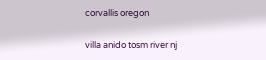corvallis oregon

villa anido tosm river nj